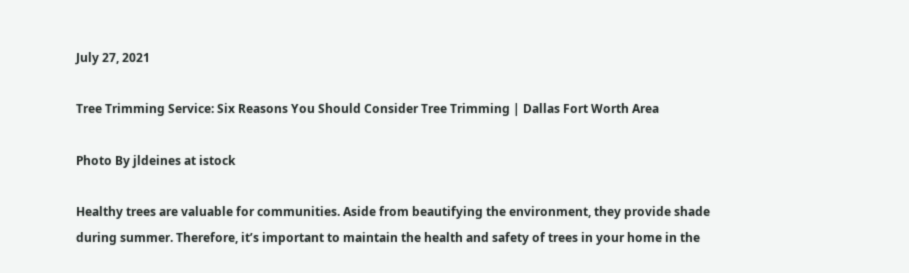July 27, 2021

Tree Trimming Service: Six Reasons You Should Consider Tree Trimming | Dallas Fort Worth Area

Photo By jldeines at istock

Healthy trees are valuable for communities. Aside from beautifying the environment, they provide shade during summer. Therefore, it’s important to maintain the health and safety of trees in your home in the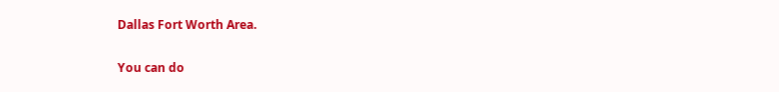Dallas Fort Worth Area.

You can do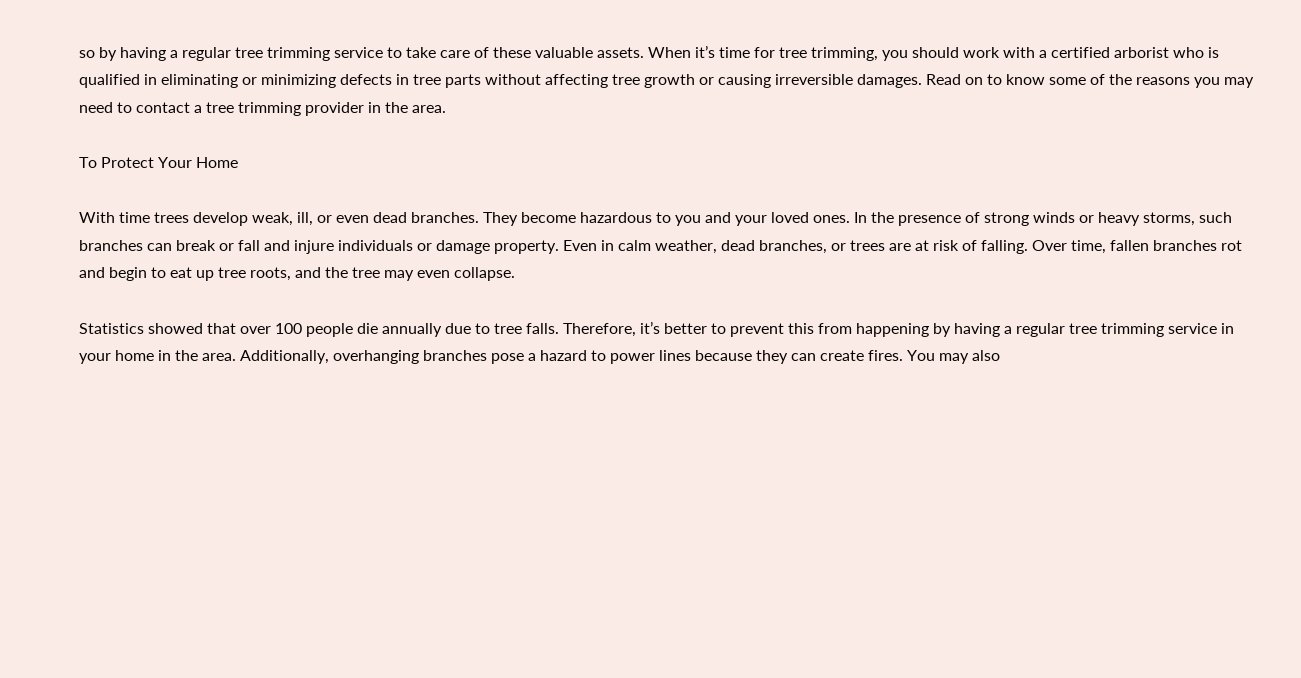so by having a regular tree trimming service to take care of these valuable assets. When it’s time for tree trimming, you should work with a certified arborist who is qualified in eliminating or minimizing defects in tree parts without affecting tree growth or causing irreversible damages. Read on to know some of the reasons you may need to contact a tree trimming provider in the area.

To Protect Your Home

With time trees develop weak, ill, or even dead branches. They become hazardous to you and your loved ones. In the presence of strong winds or heavy storms, such branches can break or fall and injure individuals or damage property. Even in calm weather, dead branches, or trees are at risk of falling. Over time, fallen branches rot and begin to eat up tree roots, and the tree may even collapse.

Statistics showed that over 100 people die annually due to tree falls. Therefore, it’s better to prevent this from happening by having a regular tree trimming service in your home in the area. Additionally, overhanging branches pose a hazard to power lines because they can create fires. You may also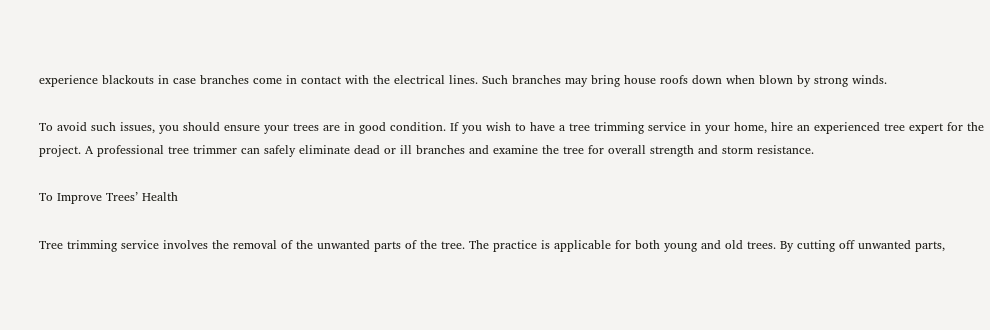experience blackouts in case branches come in contact with the electrical lines. Such branches may bring house roofs down when blown by strong winds.

To avoid such issues, you should ensure your trees are in good condition. If you wish to have a tree trimming service in your home, hire an experienced tree expert for the project. A professional tree trimmer can safely eliminate dead or ill branches and examine the tree for overall strength and storm resistance.

To Improve Trees’ Health

Tree trimming service involves the removal of the unwanted parts of the tree. The practice is applicable for both young and old trees. By cutting off unwanted parts,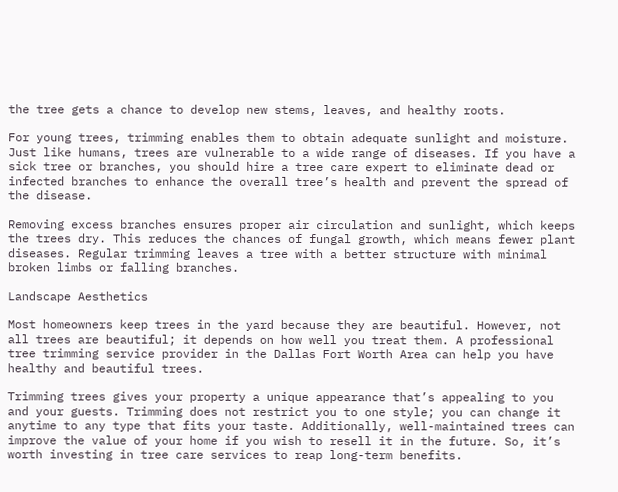the tree gets a chance to develop new stems, leaves, and healthy roots.

For young trees, trimming enables them to obtain adequate sunlight and moisture. Just like humans, trees are vulnerable to a wide range of diseases. If you have a sick tree or branches, you should hire a tree care expert to eliminate dead or infected branches to enhance the overall tree’s health and prevent the spread of the disease.

Removing excess branches ensures proper air circulation and sunlight, which keeps the trees dry. This reduces the chances of fungal growth, which means fewer plant diseases. Regular trimming leaves a tree with a better structure with minimal broken limbs or falling branches.

Landscape Aesthetics

Most homeowners keep trees in the yard because they are beautiful. However, not all trees are beautiful; it depends on how well you treat them. A professional tree trimming service provider in the Dallas Fort Worth Area can help you have healthy and beautiful trees.

Trimming trees gives your property a unique appearance that’s appealing to you and your guests. Trimming does not restrict you to one style; you can change it anytime to any type that fits your taste. Additionally, well-maintained trees can improve the value of your home if you wish to resell it in the future. So, it’s worth investing in tree care services to reap long-term benefits.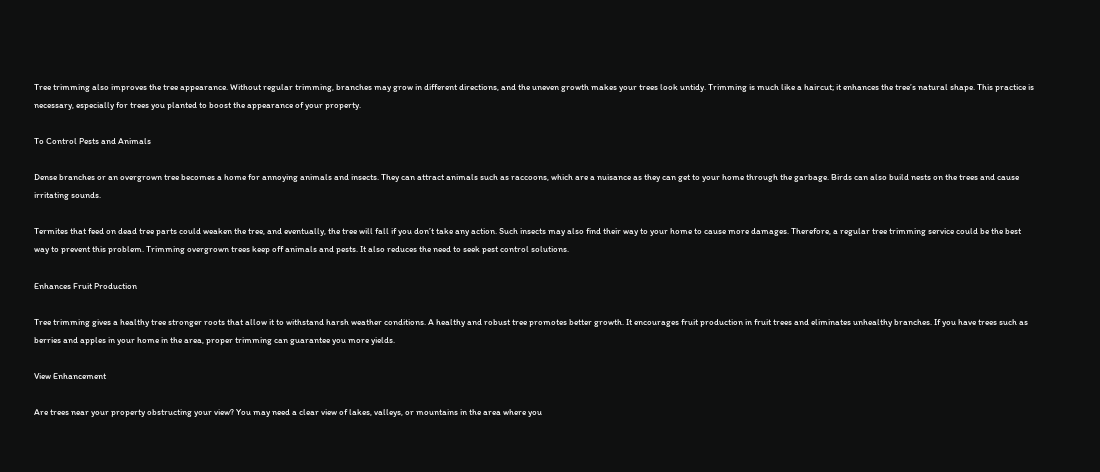Tree trimming also improves the tree appearance. Without regular trimming, branches may grow in different directions, and the uneven growth makes your trees look untidy. Trimming is much like a haircut; it enhances the tree’s natural shape. This practice is necessary, especially for trees you planted to boost the appearance of your property.

To Control Pests and Animals

Dense branches or an overgrown tree becomes a home for annoying animals and insects. They can attract animals such as raccoons, which are a nuisance as they can get to your home through the garbage. Birds can also build nests on the trees and cause irritating sounds.

Termites that feed on dead tree parts could weaken the tree, and eventually, the tree will fall if you don’t take any action. Such insects may also find their way to your home to cause more damages. Therefore, a regular tree trimming service could be the best way to prevent this problem. Trimming overgrown trees keep off animals and pests. It also reduces the need to seek pest control solutions.

Enhances Fruit Production

Tree trimming gives a healthy tree stronger roots that allow it to withstand harsh weather conditions. A healthy and robust tree promotes better growth. It encourages fruit production in fruit trees and eliminates unhealthy branches. If you have trees such as berries and apples in your home in the area, proper trimming can guarantee you more yields.

View Enhancement

Are trees near your property obstructing your view? You may need a clear view of lakes, valleys, or mountains in the area where you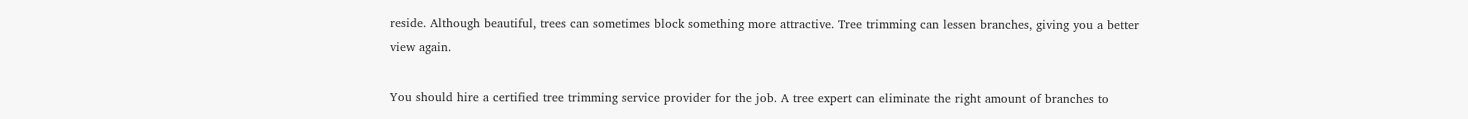reside. Although beautiful, trees can sometimes block something more attractive. Tree trimming can lessen branches, giving you a better view again.

You should hire a certified tree trimming service provider for the job. A tree expert can eliminate the right amount of branches to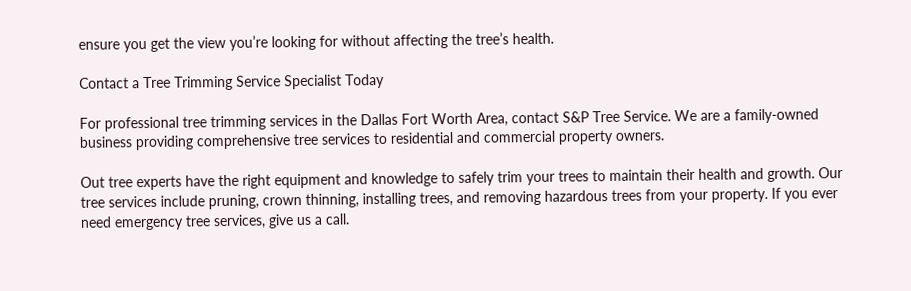ensure you get the view you’re looking for without affecting the tree’s health.

Contact a Tree Trimming Service Specialist Today

For professional tree trimming services in the Dallas Fort Worth Area, contact S&P Tree Service. We are a family-owned business providing comprehensive tree services to residential and commercial property owners.

Out tree experts have the right equipment and knowledge to safely trim your trees to maintain their health and growth. Our tree services include pruning, crown thinning, installing trees, and removing hazardous trees from your property. If you ever need emergency tree services, give us a call.